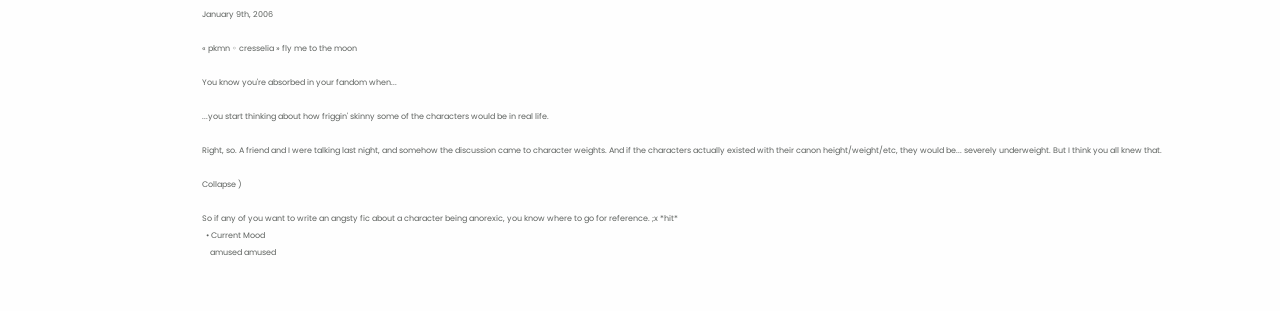January 9th, 2006

« pkmn ◦ cresselia » fly me to the moon

You know you're absorbed in your fandom when...

...you start thinking about how friggin' skinny some of the characters would be in real life.

Right, so. A friend and I were talking last night, and somehow the discussion came to character weights. And if the characters actually existed with their canon height/weight/etc, they would be... severely underweight. But I think you all knew that.

Collapse )

So if any of you want to write an angsty fic about a character being anorexic, you know where to go for reference. ;x *hit*
  • Current Mood
    amused amused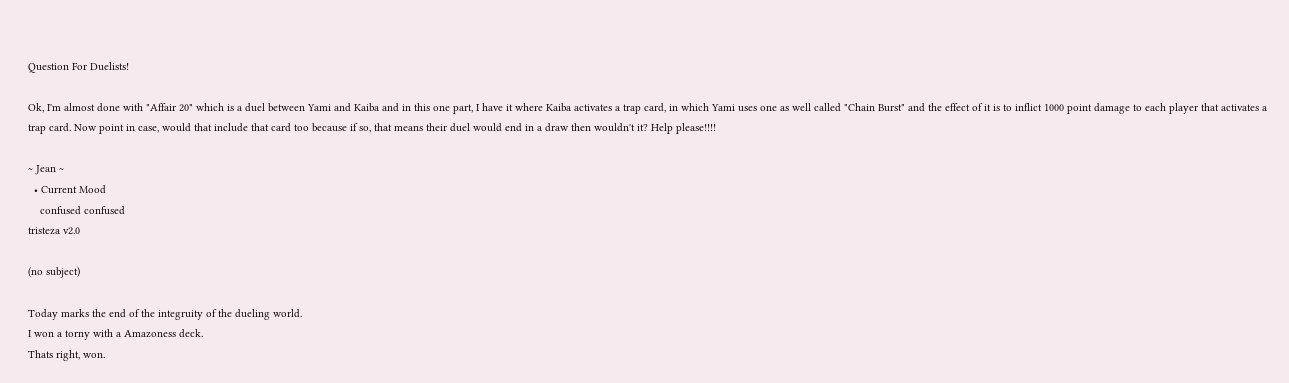Question For Duelists!

Ok, I'm almost done with "Affair 20" which is a duel between Yami and Kaiba and in this one part, I have it where Kaiba activates a trap card, in which Yami uses one as well called "Chain Burst" and the effect of it is to inflict 1000 point damage to each player that activates a trap card. Now point in case, would that include that card too because if so, that means their duel would end in a draw then wouldn't it? Help please!!!!

~ Jean ~
  • Current Mood
    confused confused
tristeza v2.0

(no subject)

Today marks the end of the integruity of the dueling world.
I won a torny with a Amazoness deck.
Thats right, won.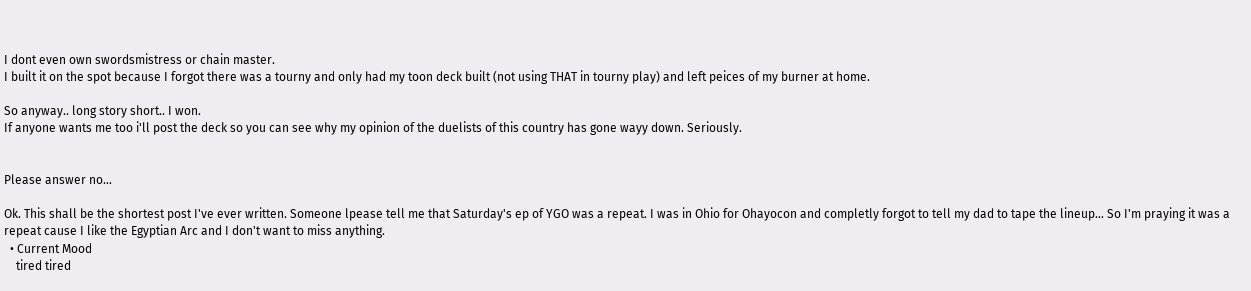I dont even own swordsmistress or chain master.
I built it on the spot because I forgot there was a tourny and only had my toon deck built (not using THAT in tourny play) and left peices of my burner at home.

So anyway.. long story short.. I won.
If anyone wants me too i'll post the deck so you can see why my opinion of the duelists of this country has gone wayy down. Seriously.


Please answer no...

Ok. This shall be the shortest post I've ever written. Someone lpease tell me that Saturday's ep of YGO was a repeat. I was in Ohio for Ohayocon and completly forgot to tell my dad to tape the lineup... So I'm praying it was a repeat cause I like the Egyptian Arc and I don't want to miss anything.
  • Current Mood
    tired tired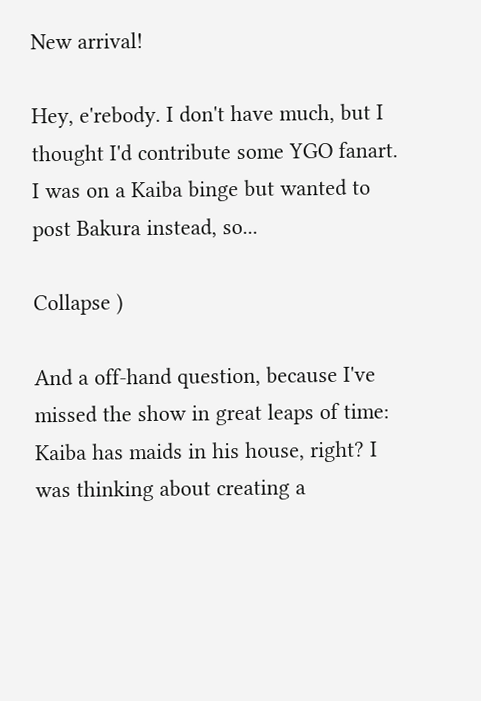New arrival!

Hey, e'rebody. I don't have much, but I thought I'd contribute some YGO fanart. I was on a Kaiba binge but wanted to post Bakura instead, so...

Collapse )

And a off-hand question, because I've missed the show in great leaps of time: Kaiba has maids in his house, right? I was thinking about creating a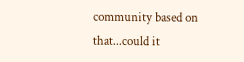community based on that...could it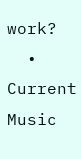work?
  • Current Music